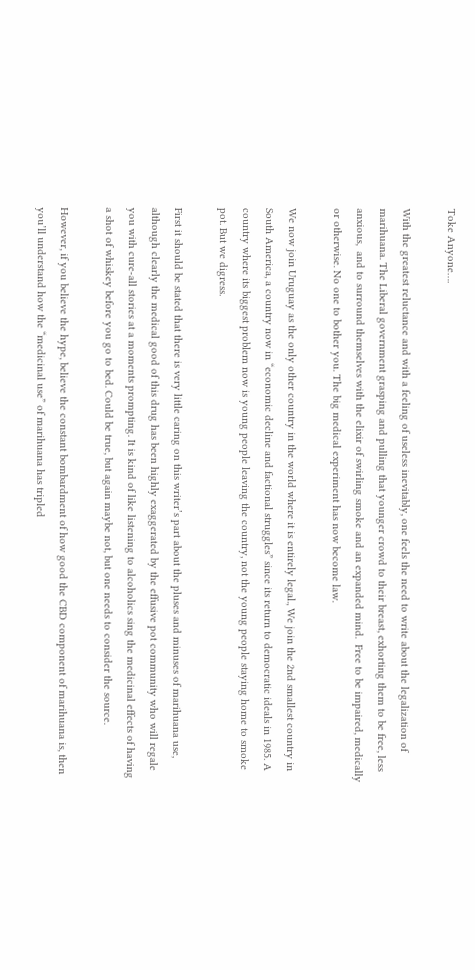Toke Anyone….

With the greatest reluctance and with a feeling of useless inevitably, one feels the need to write about the legalization of marihuana. The Liberal government grasping and pulling that younger crowd to their breast, exhorting them to be free, less anxious,  and to surround themselves with the elixir of swirling smoke and an expanded mind.  Free to be impaired, medically or otherwise. No one to bother you. The big medical experiment has now become law.

We now join Uruguay as the only other country in the world where it is entirely legal., We join the 2nd smallest country in South America, a country now in “economic decline and factional struggles” since its return to democratic ideals in 1985. A country where its biggest problem now is young people leaving the country, not the young people staying home to smoke pot. But we digress.

First it should be stated that there is very little caring on this writer’s part about the pluses and minuses of marihuana use, although clearly the medical good of this drug has been highly exaggerated by the effusive pot community who will regale you with cure-all stories at a moments prompting. It is kind of like listening to alcoholics sing the medicinal effects of having a shot of whiskey before you go to bed. Could be true, but again maybe not, but one needs to consider the source.

However, if you believe the hype, believe the constant bombardment of how good the CBD component of marihuana is, then you’ll understand how the “medicinal use” of marihuana has tripled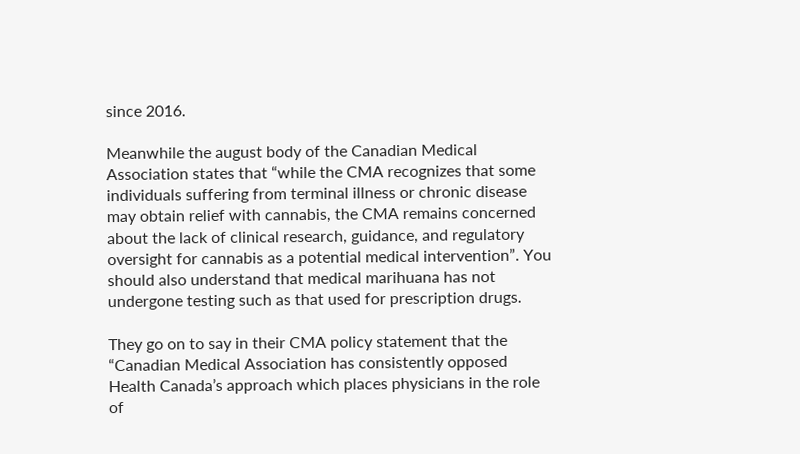since 2016.

Meanwhile the august body of the Canadian Medical Association states that “while the CMA recognizes that some individuals suffering from terminal illness or chronic disease may obtain relief with cannabis, the CMA remains concerned about the lack of clinical research, guidance, and regulatory oversight for cannabis as a potential medical intervention”. You should also understand that medical marihuana has not undergone testing such as that used for prescription drugs.

They go on to say in their CMA policy statement that the “Canadian Medical Association has consistently opposed Health Canada’s approach which places physicians in the role of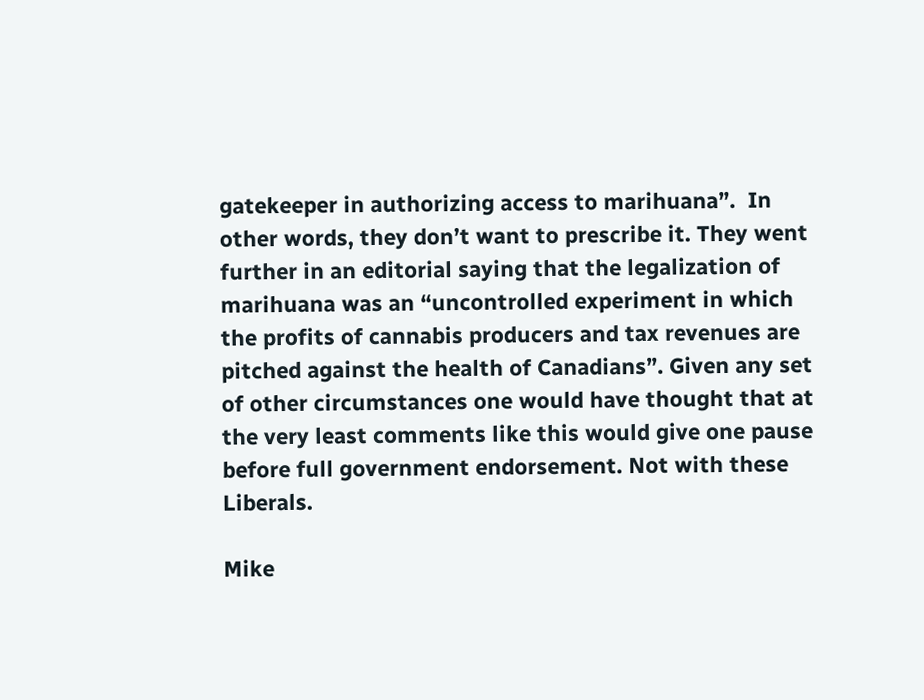gatekeeper in authorizing access to marihuana”.  In other words, they don’t want to prescribe it. They went further in an editorial saying that the legalization of marihuana was an “uncontrolled experiment in which the profits of cannabis producers and tax revenues are pitched against the health of Canadians”. Given any set of other circumstances one would have thought that at the very least comments like this would give one pause before full government endorsement. Not with these Liberals.

Mike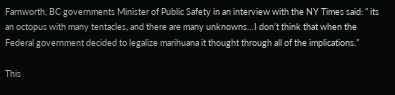Farnworth, BC governments Minister of Public Safety in an interview with the NY Times said: ” its an octopus with many tentacles, and there are many unknowns…I don’t think that when the Federal government decided to legalize marihuana it thought through all of the implications.”

This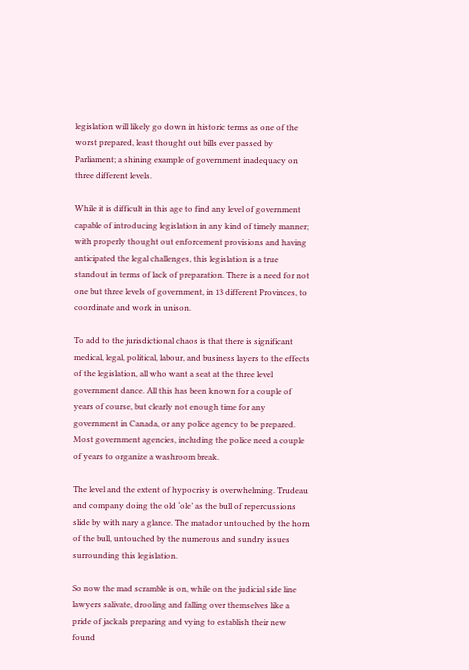legislation will likely go down in historic terms as one of the worst prepared, least thought out bills ever passed by Parliament; a shining example of government inadequacy on three different levels.

While it is difficult in this age to find any level of government capable of introducing legislation in any kind of timely manner; with properly thought out enforcement provisions and having anticipated the legal challenges, this legislation is a true standout in terms of lack of preparation. There is a need for not one but three levels of government, in 13 different Provinces, to coordinate and work in unison.

To add to the jurisdictional chaos is that there is significant  medical, legal, political, labour, and business layers to the effects of the legislation, all who want a seat at the three level government dance. All this has been known for a couple of years of course, but clearly not enough time for any government in Canada, or any police agency to be prepared. Most government agencies, including the police need a couple of years to organize a washroom break.

The level and the extent of hypocrisy is overwhelming. Trudeau and company doing the old ‘ole’ as the bull of repercussions slide by with nary a glance. The matador untouched by the horn of the bull, untouched by the numerous and sundry issues surrounding this legislation.

So now the mad scramble is on, while on the judicial side line lawyers salivate, drooling and falling over themselves like a pride of jackals preparing and vying to establish their new found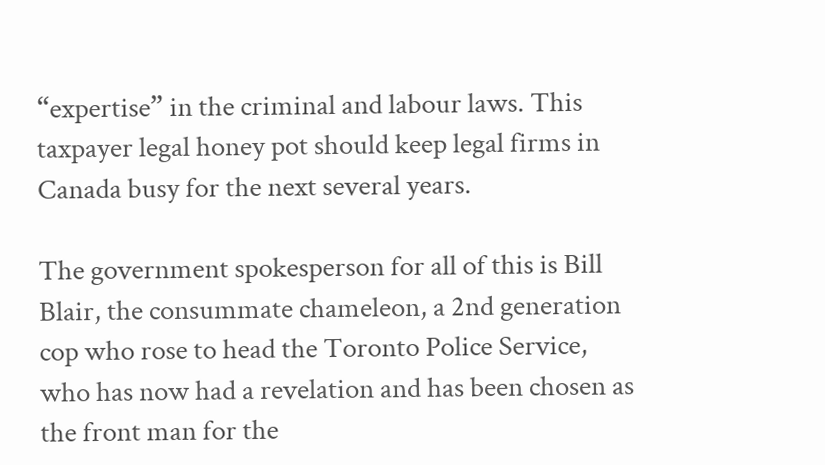“expertise” in the criminal and labour laws. This taxpayer legal honey pot should keep legal firms in Canada busy for the next several years.

The government spokesperson for all of this is Bill Blair, the consummate chameleon, a 2nd generation cop who rose to head the Toronto Police Service, who has now had a revelation and has been chosen as the front man for the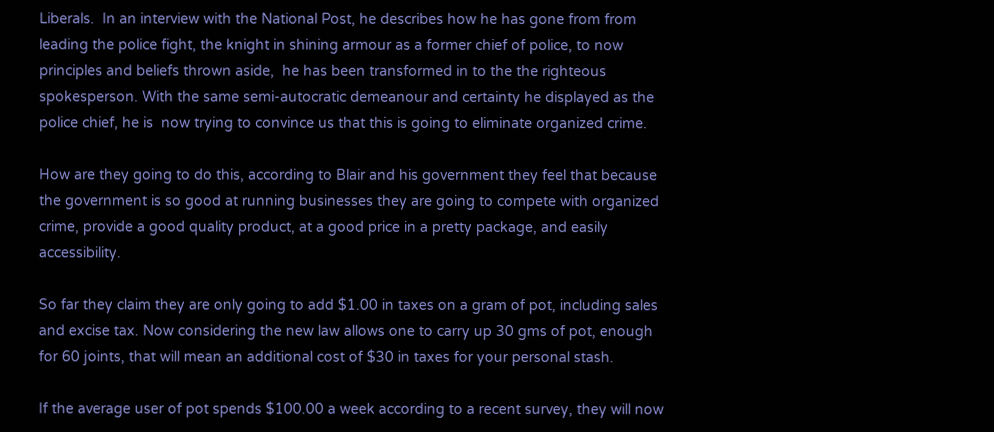Liberals.  In an interview with the National Post, he describes how he has gone from from leading the police fight, the knight in shining armour as a former chief of police, to now principles and beliefs thrown aside,  he has been transformed in to the the righteous spokesperson. With the same semi-autocratic demeanour and certainty he displayed as the police chief, he is  now trying to convince us that this is going to eliminate organized crime.

How are they going to do this, according to Blair and his government they feel that because the government is so good at running businesses they are going to compete with organized crime, provide a good quality product, at a good price in a pretty package, and easily accessibility.

So far they claim they are only going to add $1.00 in taxes on a gram of pot, including sales and excise tax. Now considering the new law allows one to carry up 30 gms of pot, enough for 60 joints, that will mean an additional cost of $30 in taxes for your personal stash.

If the average user of pot spends $100.00 a week according to a recent survey, they will now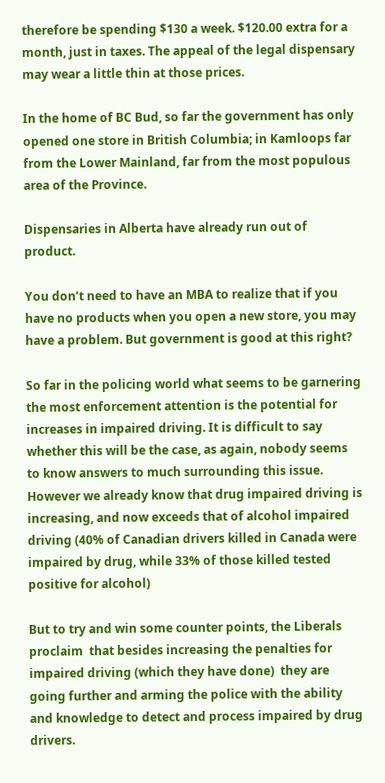therefore be spending $130 a week. $120.00 extra for a month, just in taxes. The appeal of the legal dispensary may wear a little thin at those prices.

In the home of BC Bud, so far the government has only opened one store in British Columbia; in Kamloops far from the Lower Mainland, far from the most populous area of the Province.

Dispensaries in Alberta have already run out of product.

You don’t need to have an MBA to realize that if you have no products when you open a new store, you may have a problem. But government is good at this right?

So far in the policing world what seems to be garnering the most enforcement attention is the potential for increases in impaired driving. It is difficult to say whether this will be the case, as again, nobody seems to know answers to much surrounding this issue. However we already know that drug impaired driving is increasing, and now exceeds that of alcohol impaired driving (40% of Canadian drivers killed in Canada were impaired by drug, while 33% of those killed tested positive for alcohol)

But to try and win some counter points, the Liberals proclaim  that besides increasing the penalties for impaired driving (which they have done)  they are going further and arming the police with the ability and knowledge to detect and process impaired by drug drivers.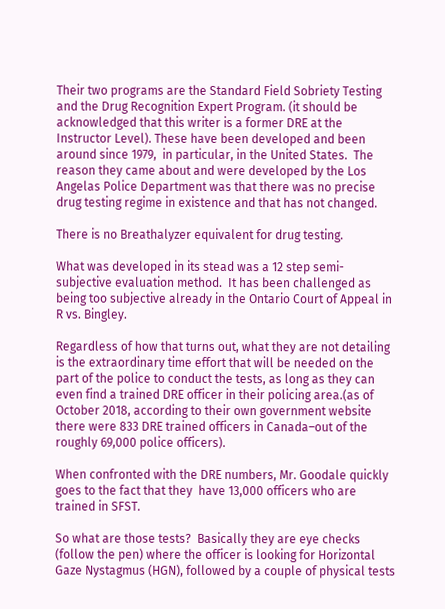Their two programs are the Standard Field Sobriety Testing and the Drug Recognition Expert Program. (it should be acknowledged that this writer is a former DRE at the Instructor Level). These have been developed and been around since 1979,  in particular, in the United States.  The reason they came about and were developed by the Los Angelas Police Department was that there was no precise drug testing regime in existence and that has not changed.

There is no Breathalyzer equivalent for drug testing.

What was developed in its stead was a 12 step semi- subjective evaluation method.  It has been challenged as being too subjective already in the Ontario Court of Appeal in R vs. Bingley.

Regardless of how that turns out, what they are not detailing is the extraordinary time effort that will be needed on the part of the police to conduct the tests, as long as they can even find a trained DRE officer in their policing area.(as of October 2018, according to their own government website there were 833 DRE trained officers in Canada–out of the roughly 69,000 police officers).

When confronted with the DRE numbers, Mr. Goodale quickly goes to the fact that they  have 13,000 officers who are trained in SFST.

So what are those tests?  Basically they are eye checks (follow the pen) where the officer is looking for Horizontal Gaze Nystagmus (HGN), followed by a couple of physical tests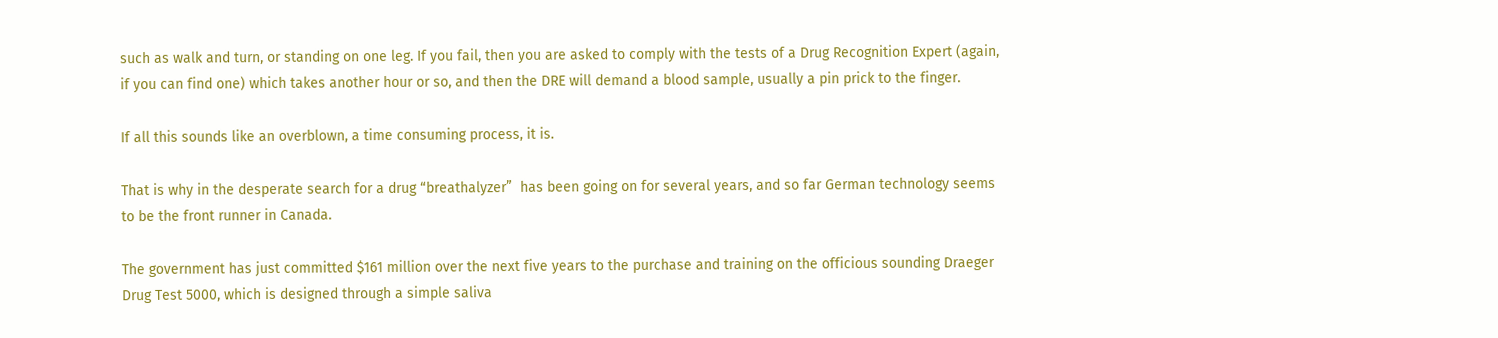such as walk and turn, or standing on one leg. If you fail, then you are asked to comply with the tests of a Drug Recognition Expert (again, if you can find one) which takes another hour or so, and then the DRE will demand a blood sample, usually a pin prick to the finger.

If all this sounds like an overblown, a time consuming process, it is.

That is why in the desperate search for a drug “breathalyzer”  has been going on for several years, and so far German technology seems to be the front runner in Canada.

The government has just committed $161 million over the next five years to the purchase and training on the officious sounding Draeger Drug Test 5000, which is designed through a simple saliva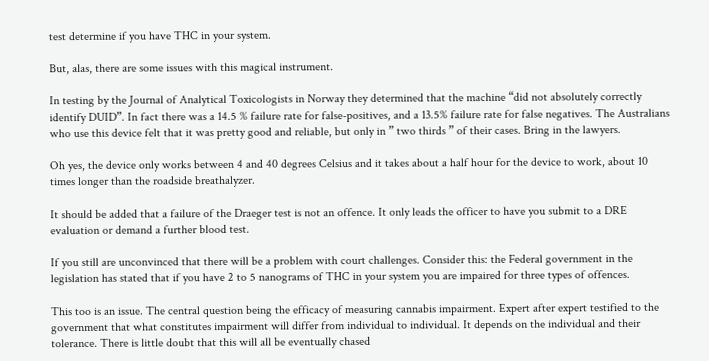test determine if you have THC in your system.

But, alas, there are some issues with this magical instrument.

In testing by the Journal of Analytical Toxicologists in Norway they determined that the machine “did not absolutely correctly identify DUID”. In fact there was a 14.5 % failure rate for false-positives, and a 13.5% failure rate for false negatives. The Australians who use this device felt that it was pretty good and reliable, but only in ” two thirds ” of their cases. Bring in the lawyers.

Oh yes, the device only works between 4 and 40 degrees Celsius and it takes about a half hour for the device to work, about 10 times longer than the roadside breathalyzer.

It should be added that a failure of the Draeger test is not an offence. It only leads the officer to have you submit to a DRE evaluation or demand a further blood test.

If you still are unconvinced that there will be a problem with court challenges. Consider this: the Federal government in the legislation has stated that if you have 2 to 5 nanograms of THC in your system you are impaired for three types of offences.

This too is an issue. The central question being the efficacy of measuring cannabis impairment. Expert after expert testified to the government that what constitutes impairment will differ from individual to individual. It depends on the individual and their tolerance. There is little doubt that this will all be eventually chased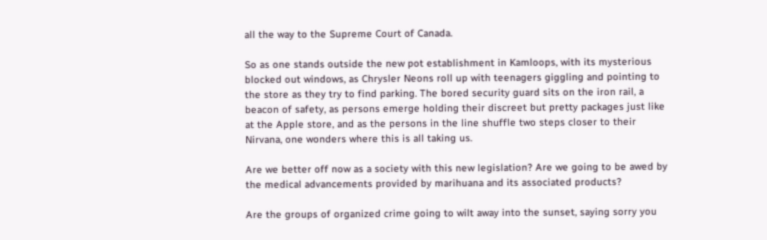all the way to the Supreme Court of Canada.

So as one stands outside the new pot establishment in Kamloops, with its mysterious blocked out windows, as Chrysler Neons roll up with teenagers giggling and pointing to the store as they try to find parking. The bored security guard sits on the iron rail, a beacon of safety, as persons emerge holding their discreet but pretty packages just like at the Apple store, and as the persons in the line shuffle two steps closer to their Nirvana, one wonders where this is all taking us.

Are we better off now as a society with this new legislation? Are we going to be awed by the medical advancements provided by marihuana and its associated products?

Are the groups of organized crime going to wilt away into the sunset, saying sorry you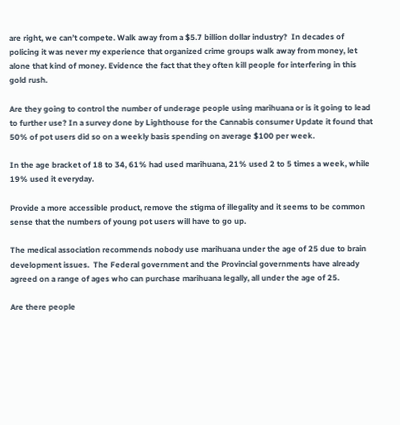are right, we can’t compete. Walk away from a $5.7 billion dollar industry?  In decades of policing it was never my experience that organized crime groups walk away from money, let alone that kind of money. Evidence the fact that they often kill people for interfering in this gold rush.

Are they going to control the number of underage people using marihuana or is it going to lead to further use? In a survey done by Lighthouse for the Cannabis consumer Update it found that 50% of pot users did so on a weekly basis spending on average $100 per week.

In the age bracket of 18 to 34, 61% had used marihuana, 21% used 2 to 5 times a week, while 19% used it everyday.

Provide a more accessible product, remove the stigma of illegality and it seems to be common sense that the numbers of young pot users will have to go up.

The medical association recommends nobody use marihuana under the age of 25 due to brain development issues.  The Federal government and the Provincial governments have already agreed on a range of ages who can purchase marihuana legally, all under the age of 25.

Are there people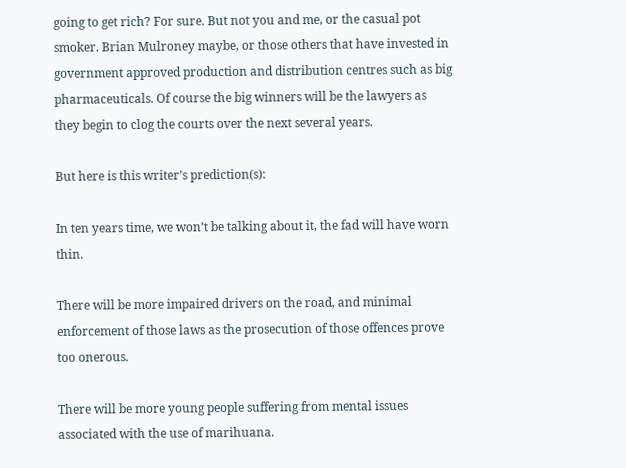going to get rich? For sure. But not you and me, or the casual pot smoker. Brian Mulroney maybe, or those others that have invested in government approved production and distribution centres such as big pharmaceuticals. Of course the big winners will be the lawyers as they begin to clog the courts over the next several years.

But here is this writer’s prediction(s):

In ten years time, we won’t be talking about it, the fad will have worn thin.

There will be more impaired drivers on the road, and minimal enforcement of those laws as the prosecution of those offences prove too onerous.

There will be more young people suffering from mental issues associated with the use of marihuana.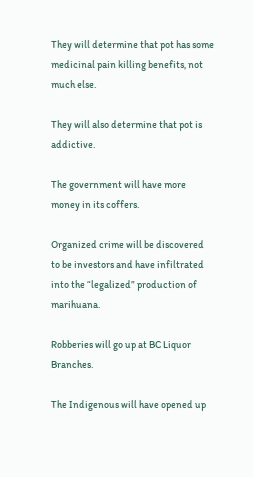They will determine that pot has some medicinal pain killing benefits, not much else.

They will also determine that pot is addictive.

The government will have more money in its coffers.

Organized crime will be discovered to be investors and have infiltrated into the “legalized” production of marihuana.

Robberies will go up at BC Liquor Branches.

The Indigenous will have opened up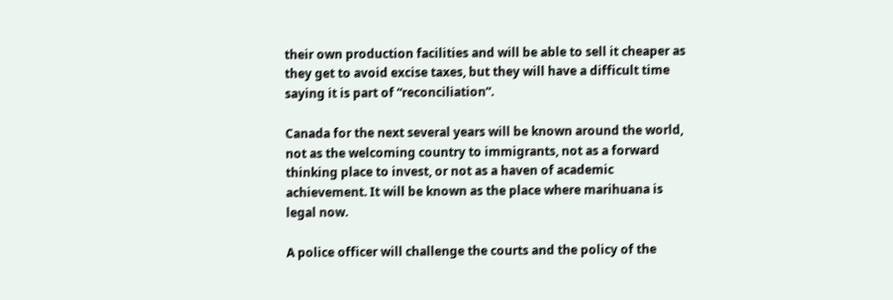their own production facilities and will be able to sell it cheaper as they get to avoid excise taxes, but they will have a difficult time saying it is part of “reconciliation”.

Canada for the next several years will be known around the world, not as the welcoming country to immigrants, not as a forward thinking place to invest, or not as a haven of academic achievement. It will be known as the place where marihuana is legal now.

A police officer will challenge the courts and the policy of the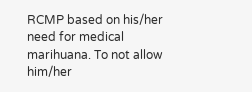RCMP based on his/her need for medical marihuana. To not allow him/her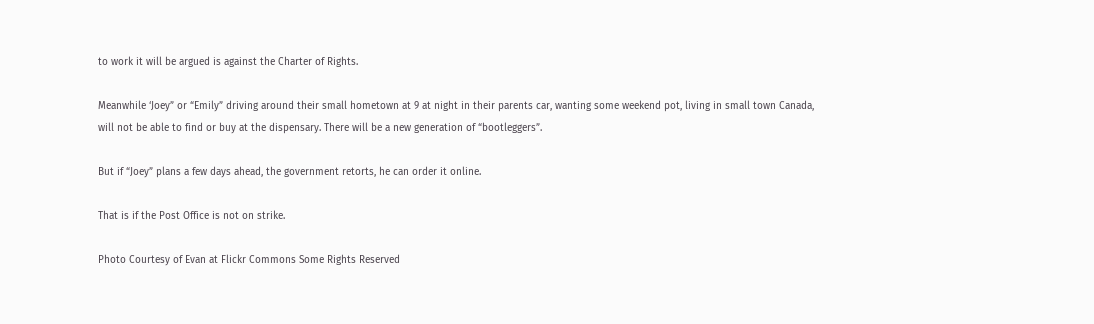to work it will be argued is against the Charter of Rights.

Meanwhile ‘Joey” or “Emily” driving around their small hometown at 9 at night in their parents car, wanting some weekend pot, living in small town Canada, will not be able to find or buy at the dispensary. There will be a new generation of “bootleggers”.

But if “Joey” plans a few days ahead, the government retorts, he can order it online.

That is if the Post Office is not on strike.

Photo Courtesy of Evan at Flickr Commons Some Rights Reserved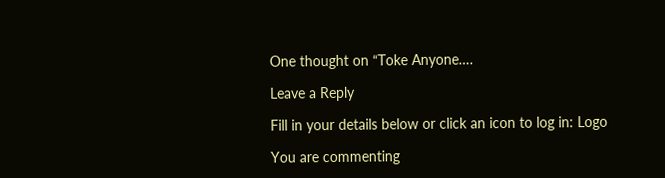One thought on “Toke Anyone….

Leave a Reply

Fill in your details below or click an icon to log in: Logo

You are commenting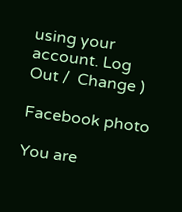using your account. Log Out /  Change )

Facebook photo

You are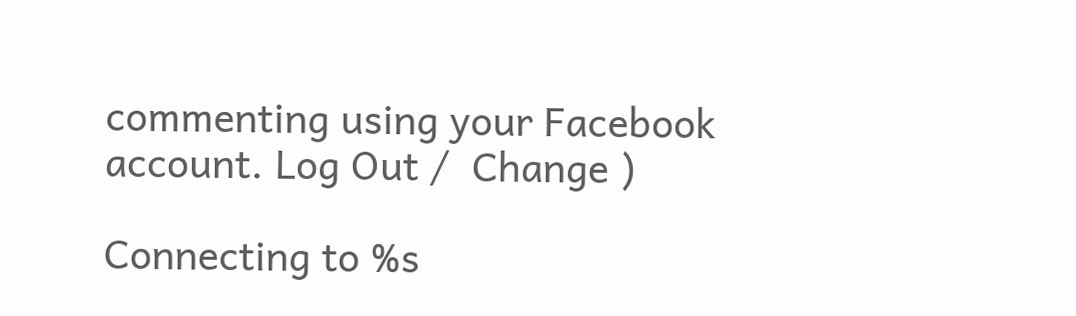commenting using your Facebook account. Log Out /  Change )

Connecting to %s